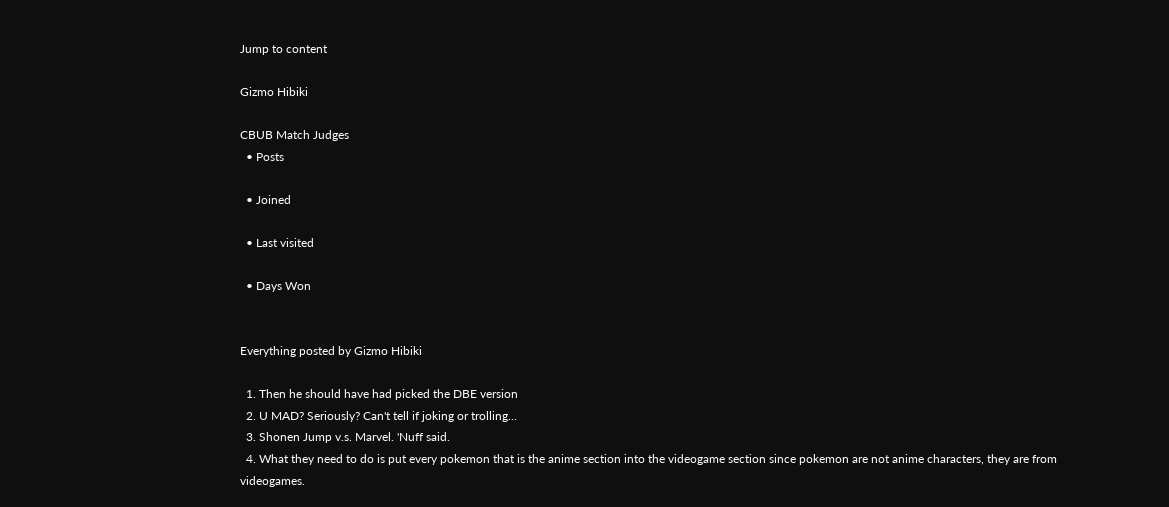Jump to content

Gizmo Hibiki

CBUB Match Judges
  • Posts

  • Joined

  • Last visited

  • Days Won


Everything posted by Gizmo Hibiki

  1. Then he should have had picked the DBE version
  2. U MAD? Seriously? Can't tell if joking or trolling...
  3. Shonen Jump v.s. Marvel. 'Nuff said.
  4. What they need to do is put every pokemon that is the anime section into the videogame section since pokemon are not anime characters, they are from videogames.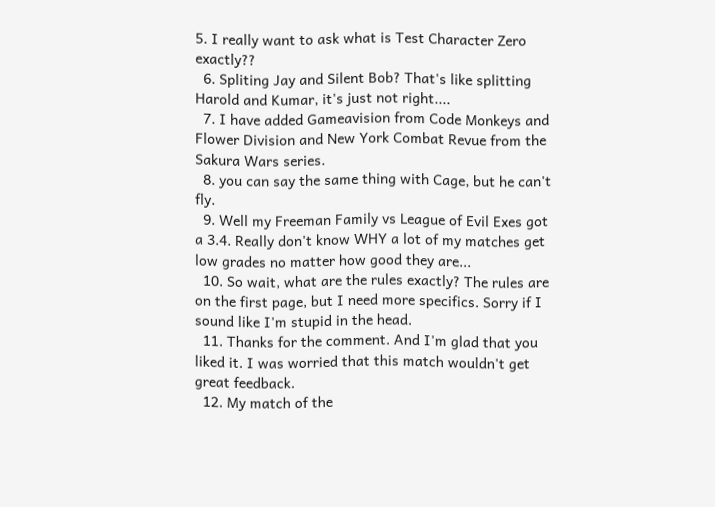5. I really want to ask what is Test Character Zero exactly??
  6. Spliting Jay and Silent Bob? That's like splitting Harold and Kumar, it's just not right....
  7. I have added Gameavision from Code Monkeys and Flower Division and New York Combat Revue from the Sakura Wars series.
  8. you can say the same thing with Cage, but he can't fly.
  9. Well my Freeman Family vs League of Evil Exes got a 3.4. Really don't know WHY a lot of my matches get low grades no matter how good they are...
  10. So wait, what are the rules exactly? The rules are on the first page, but I need more specifics. Sorry if I sound like I'm stupid in the head.
  11. Thanks for the comment. And I'm glad that you liked it. I was worried that this match wouldn't get great feedback.
  12. My match of the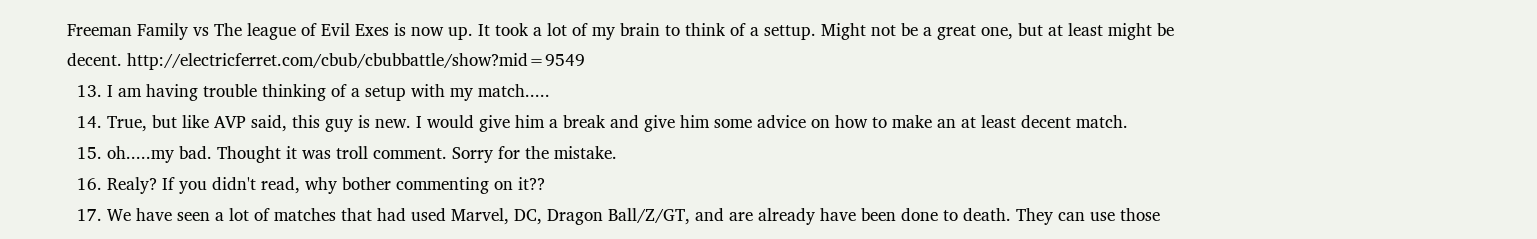Freeman Family vs The league of Evil Exes is now up. It took a lot of my brain to think of a settup. Might not be a great one, but at least might be decent. http://electricferret.com/cbub/cbubbattle/show?mid=9549
  13. I am having trouble thinking of a setup with my match.....
  14. True, but like AVP said, this guy is new. I would give him a break and give him some advice on how to make an at least decent match.
  15. oh.....my bad. Thought it was troll comment. Sorry for the mistake.
  16. Realy? If you didn't read, why bother commenting on it??
  17. We have seen a lot of matches that had used Marvel, DC, Dragon Ball/Z/GT, and are already have been done to death. They can use those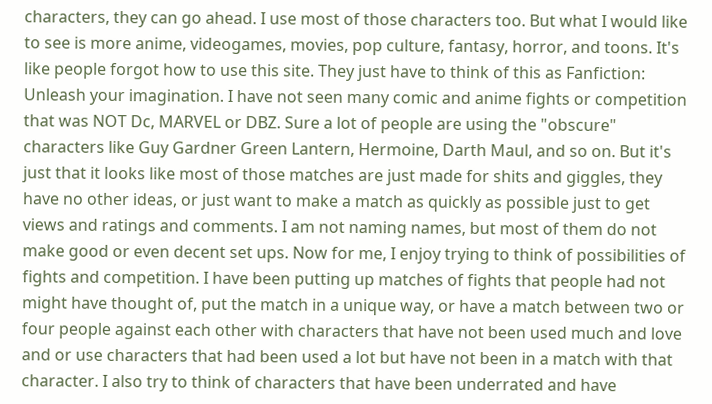characters, they can go ahead. I use most of those characters too. But what I would like to see is more anime, videogames, movies, pop culture, fantasy, horror, and toons. It's like people forgot how to use this site. They just have to think of this as Fanfiction: Unleash your imagination. I have not seen many comic and anime fights or competition that was NOT Dc, MARVEL or DBZ. Sure a lot of people are using the "obscure" characters like Guy Gardner Green Lantern, Hermoine, Darth Maul, and so on. But it's just that it looks like most of those matches are just made for shits and giggles, they have no other ideas, or just want to make a match as quickly as possible just to get views and ratings and comments. I am not naming names, but most of them do not make good or even decent set ups. Now for me, I enjoy trying to think of possibilities of fights and competition. I have been putting up matches of fights that people had not might have thought of, put the match in a unique way, or have a match between two or four people against each other with characters that have not been used much and love and or use characters that had been used a lot but have not been in a match with that character. I also try to think of characters that have been underrated and have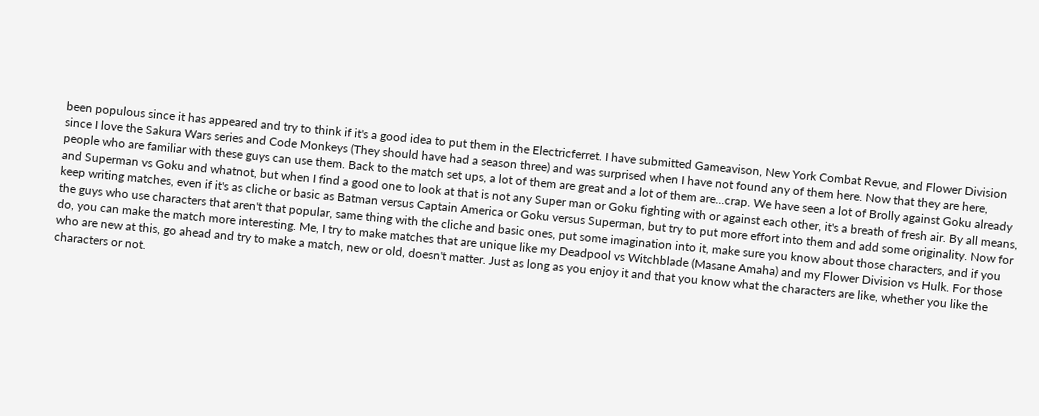been populous since it has appeared and try to think if it's a good idea to put them in the Electricferret. I have submitted Gameavison, New York Combat Revue, and Flower Division since I love the Sakura Wars series and Code Monkeys (They should have had a season three) and was surprised when I have not found any of them here. Now that they are here, people who are familiar with these guys can use them. Back to the match set ups, a lot of them are great and a lot of them are...crap. We have seen a lot of Brolly against Goku already and Superman vs Goku and whatnot, but when I find a good one to look at that is not any Super man or Goku fighting with or against each other, it's a breath of fresh air. By all means, keep writing matches, even if it's as cliche or basic as Batman versus Captain America or Goku versus Superman, but try to put more effort into them and add some originality. Now for the guys who use characters that aren't that popular, same thing with the cliche and basic ones, put some imagination into it, make sure you know about those characters, and if you do, you can make the match more interesting. Me, I try to make matches that are unique like my Deadpool vs Witchblade (Masane Amaha) and my Flower Division vs Hulk. For those who are new at this, go ahead and try to make a match, new or old, doesn't matter. Just as long as you enjoy it and that you know what the characters are like, whether you like the characters or not.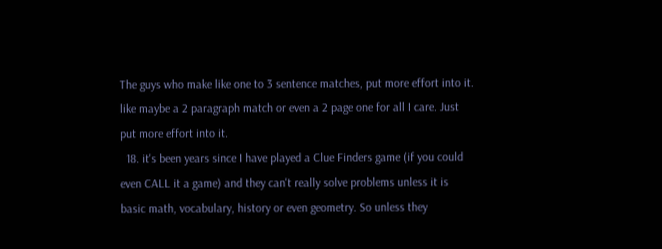The guys who make like one to 3 sentence matches, put more effort into it. like maybe a 2 paragraph match or even a 2 page one for all I care. Just put more effort into it.
  18. it's been years since I have played a Clue Finders game (if you could even CALL it a game) and they can't really solve problems unless it is basic math, vocabulary, history or even geometry. So unless they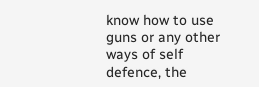know how to use guns or any other ways of self defence, the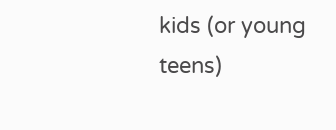kids (or young teens)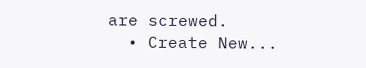are screwed.
  • Create New...